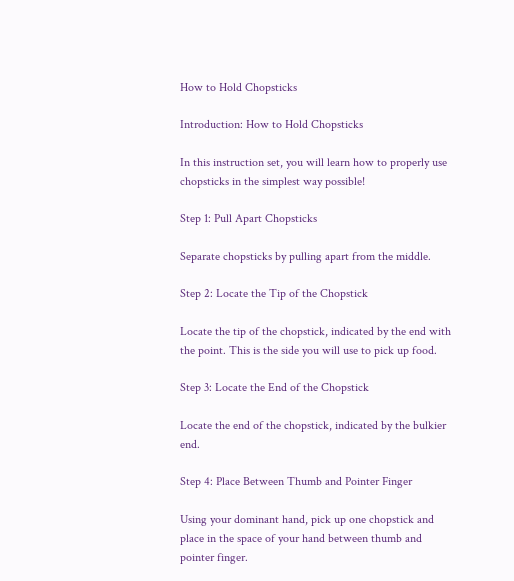How to Hold Chopsticks

Introduction: How to Hold Chopsticks

In this instruction set, you will learn how to properly use chopsticks in the simplest way possible!

Step 1: Pull Apart Chopsticks

Separate chopsticks by pulling apart from the middle.

Step 2: Locate the Tip of the Chopstick

Locate the tip of the chopstick, indicated by the end with the point. This is the side you will use to pick up food.

Step 3: Locate the End of the Chopstick

Locate the end of the chopstick, indicated by the bulkier end.

Step 4: Place Between Thumb and Pointer Finger

Using your dominant hand, pick up one chopstick and place in the space of your hand between thumb and pointer finger.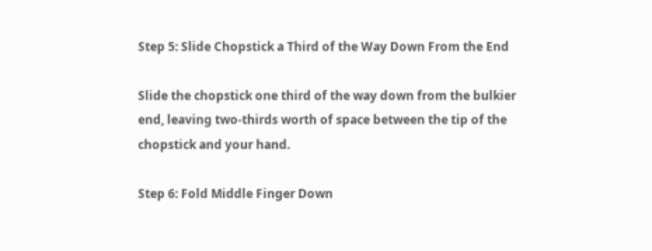Step 5: Slide Chopstick a Third of the Way Down From the End

Slide the chopstick one third of the way down from the bulkier end, leaving two-thirds worth of space between the tip of the chopstick and your hand.

Step 6: Fold Middle Finger Down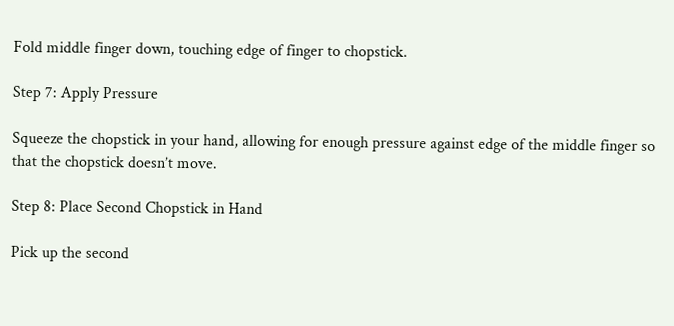Fold middle finger down, touching edge of finger to chopstick.

Step 7: Apply Pressure

Squeeze the chopstick in your hand, allowing for enough pressure against edge of the middle finger so that the chopstick doesn’t move.

Step 8: Place Second Chopstick in Hand

Pick up the second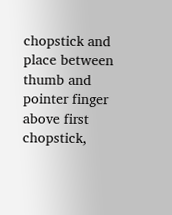chopstick and place between thumb and pointer finger above first chopstick,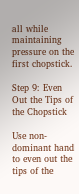all while maintaining pressure on the first chopstick.

Step 9: Even Out the Tips of the Chopstick

Use non-dominant hand to even out the tips of the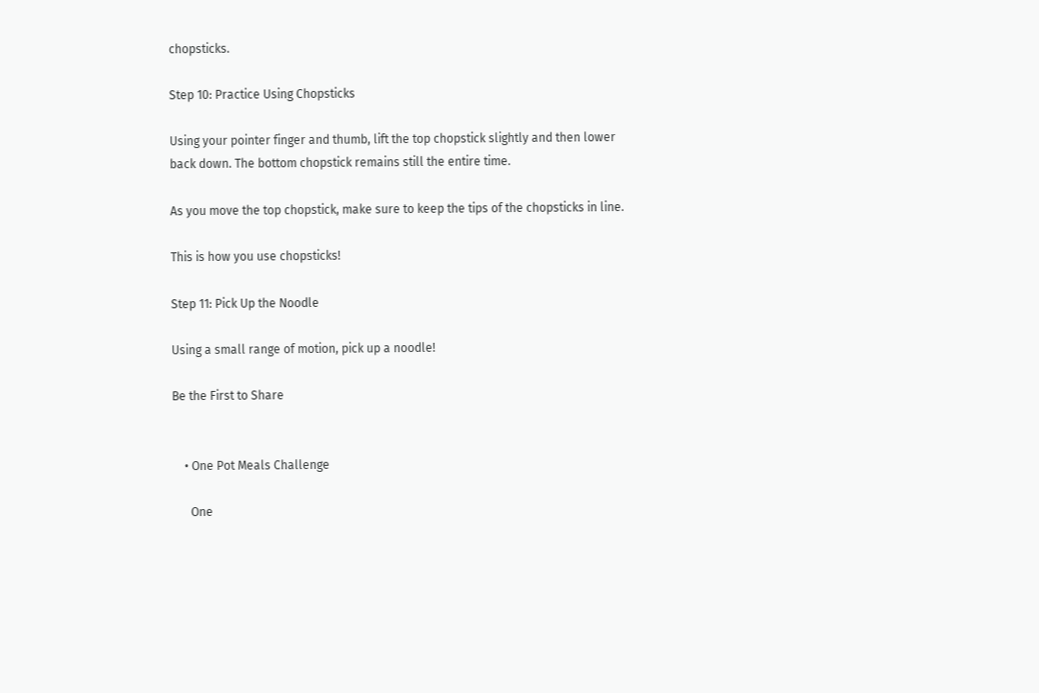chopsticks.

Step 10: Practice Using Chopsticks

Using your pointer finger and thumb, lift the top chopstick slightly and then lower back down. The bottom chopstick remains still the entire time.

As you move the top chopstick, make sure to keep the tips of the chopsticks in line.

This is how you use chopsticks!

Step 11: Pick Up the Noodle

Using a small range of motion, pick up a noodle!

Be the First to Share


    • One Pot Meals Challenge

      One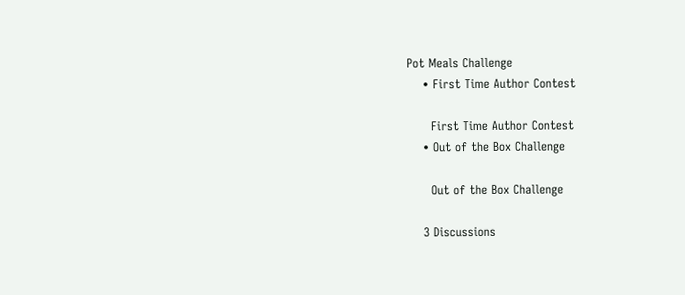Pot Meals Challenge
    • First Time Author Contest

      First Time Author Contest
    • Out of the Box Challenge

      Out of the Box Challenge

    3 Discussions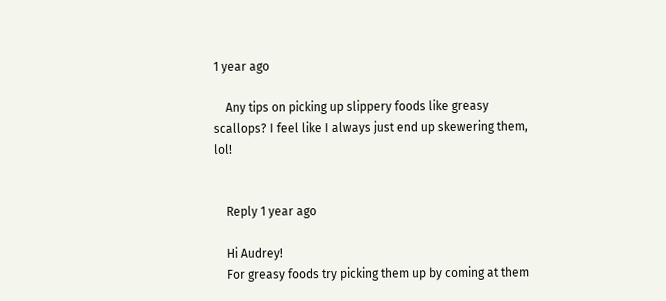1 year ago

    Any tips on picking up slippery foods like greasy scallops? I feel like I always just end up skewering them, lol!


    Reply 1 year ago

    Hi Audrey!
    For greasy foods try picking them up by coming at them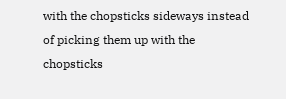with the chopsticks sideways instead of picking them up with the chopsticks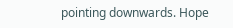pointing downwards. Hope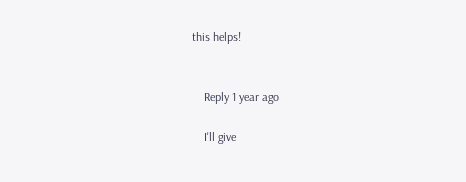this helps!


    Reply 1 year ago

    I'll give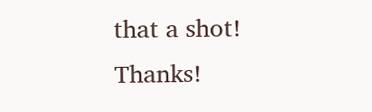that a shot! Thanks!